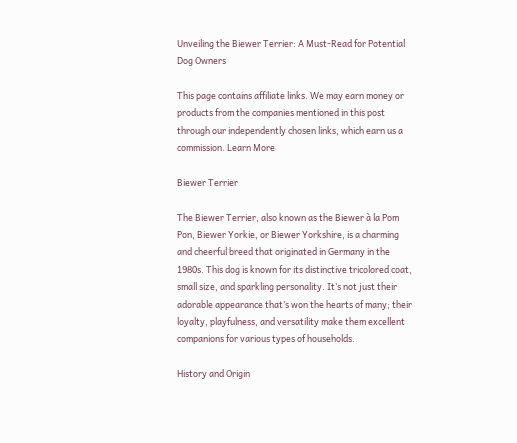Unveiling the Biewer Terrier: A Must-Read for Potential Dog Owners

This page contains affiliate links. We may earn money or products from the companies mentioned in this post through our independently chosen links, which earn us a commission. Learn More

Biewer Terrier

The Biewer Terrier, also known as the Biewer à la Pom Pon, Biewer Yorkie, or Biewer Yorkshire, is a charming and cheerful breed that originated in Germany in the 1980s. This dog is known for its distinctive tricolored coat, small size, and sparkling personality. It’s not just their adorable appearance that’s won the hearts of many; their loyalty, playfulness, and versatility make them excellent companions for various types of households.

History and Origin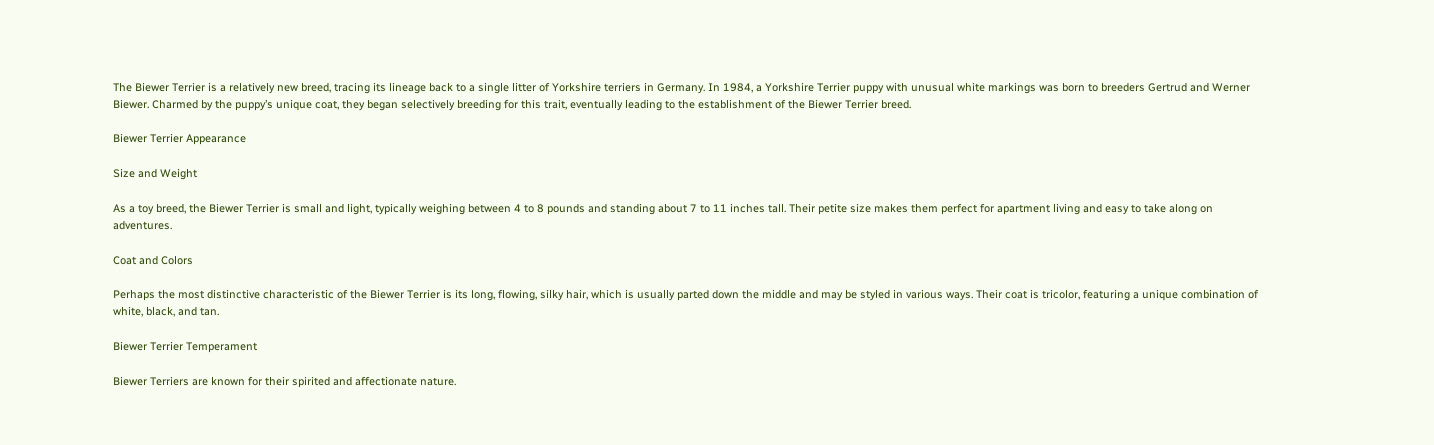The Biewer Terrier is a relatively new breed, tracing its lineage back to a single litter of Yorkshire terriers in Germany. In 1984, a Yorkshire Terrier puppy with unusual white markings was born to breeders Gertrud and Werner Biewer. Charmed by the puppy’s unique coat, they began selectively breeding for this trait, eventually leading to the establishment of the Biewer Terrier breed.

Biewer Terrier Appearance

Size and Weight

As a toy breed, the Biewer Terrier is small and light, typically weighing between 4 to 8 pounds and standing about 7 to 11 inches tall. Their petite size makes them perfect for apartment living and easy to take along on adventures.

Coat and Colors

Perhaps the most distinctive characteristic of the Biewer Terrier is its long, flowing, silky hair, which is usually parted down the middle and may be styled in various ways. Their coat is tricolor, featuring a unique combination of white, black, and tan.

Biewer Terrier Temperament

Biewer Terriers are known for their spirited and affectionate nature.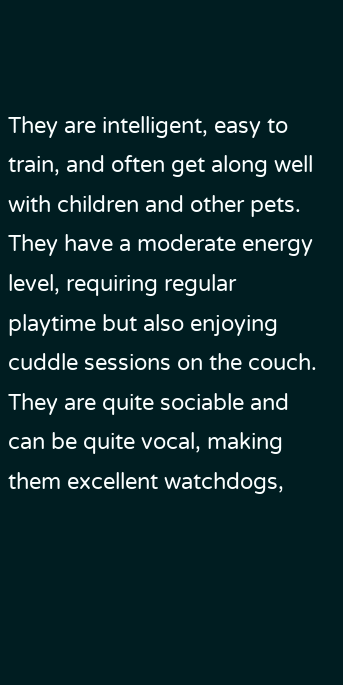They are intelligent, easy to train, and often get along well with children and other pets. They have a moderate energy level, requiring regular playtime but also enjoying cuddle sessions on the couch. They are quite sociable and can be quite vocal, making them excellent watchdogs,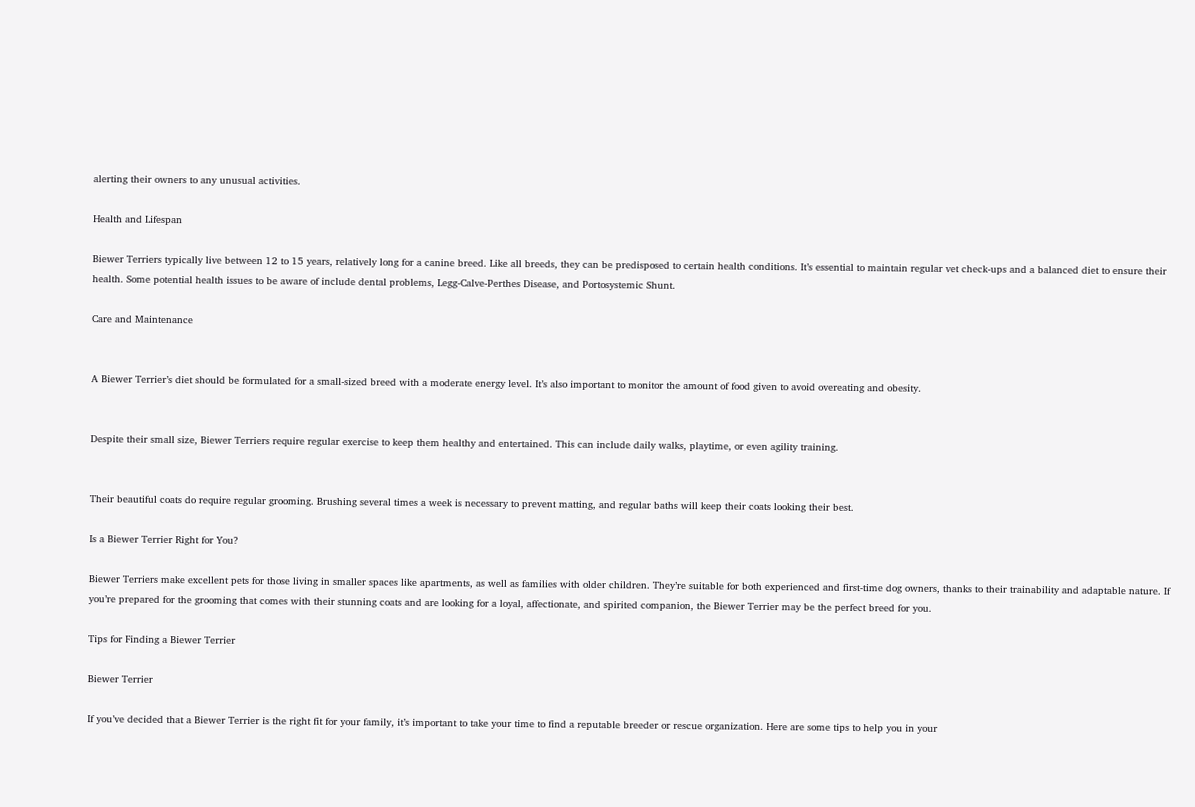alerting their owners to any unusual activities.

Health and Lifespan

Biewer Terriers typically live between 12 to 15 years, relatively long for a canine breed. Like all breeds, they can be predisposed to certain health conditions. It’s essential to maintain regular vet check-ups and a balanced diet to ensure their health. Some potential health issues to be aware of include dental problems, Legg-Calve-Perthes Disease, and Portosystemic Shunt.

Care and Maintenance


A Biewer Terrier’s diet should be formulated for a small-sized breed with a moderate energy level. It’s also important to monitor the amount of food given to avoid overeating and obesity.


Despite their small size, Biewer Terriers require regular exercise to keep them healthy and entertained. This can include daily walks, playtime, or even agility training.


Their beautiful coats do require regular grooming. Brushing several times a week is necessary to prevent matting, and regular baths will keep their coats looking their best.

Is a Biewer Terrier Right for You?

Biewer Terriers make excellent pets for those living in smaller spaces like apartments, as well as families with older children. They’re suitable for both experienced and first-time dog owners, thanks to their trainability and adaptable nature. If you’re prepared for the grooming that comes with their stunning coats and are looking for a loyal, affectionate, and spirited companion, the Biewer Terrier may be the perfect breed for you.

Tips for Finding a Biewer Terrier

Biewer Terrier

If you’ve decided that a Biewer Terrier is the right fit for your family, it’s important to take your time to find a reputable breeder or rescue organization. Here are some tips to help you in your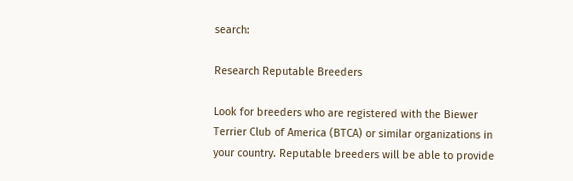search:

Research Reputable Breeders

Look for breeders who are registered with the Biewer Terrier Club of America (BTCA) or similar organizations in your country. Reputable breeders will be able to provide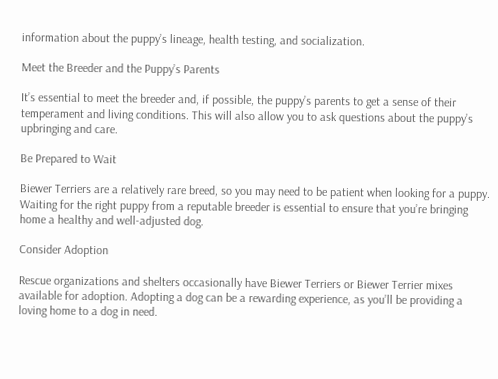information about the puppy’s lineage, health testing, and socialization.

Meet the Breeder and the Puppy’s Parents

It’s essential to meet the breeder and, if possible, the puppy’s parents to get a sense of their temperament and living conditions. This will also allow you to ask questions about the puppy’s upbringing and care.

Be Prepared to Wait

Biewer Terriers are a relatively rare breed, so you may need to be patient when looking for a puppy. Waiting for the right puppy from a reputable breeder is essential to ensure that you’re bringing home a healthy and well-adjusted dog.

Consider Adoption

Rescue organizations and shelters occasionally have Biewer Terriers or Biewer Terrier mixes available for adoption. Adopting a dog can be a rewarding experience, as you’ll be providing a loving home to a dog in need.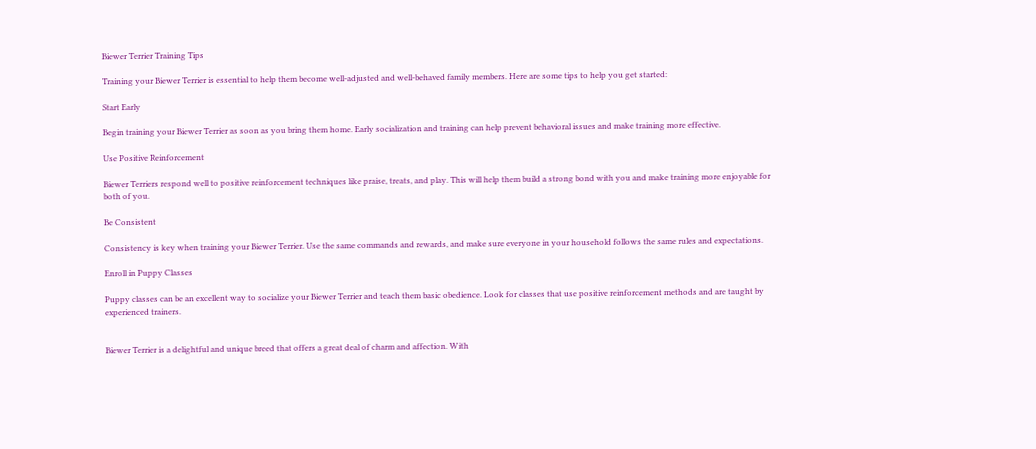Biewer Terrier Training Tips

Training your Biewer Terrier is essential to help them become well-adjusted and well-behaved family members. Here are some tips to help you get started:

Start Early

Begin training your Biewer Terrier as soon as you bring them home. Early socialization and training can help prevent behavioral issues and make training more effective.

Use Positive Reinforcement

Biewer Terriers respond well to positive reinforcement techniques like praise, treats, and play. This will help them build a strong bond with you and make training more enjoyable for both of you.

Be Consistent

Consistency is key when training your Biewer Terrier. Use the same commands and rewards, and make sure everyone in your household follows the same rules and expectations.

Enroll in Puppy Classes

Puppy classes can be an excellent way to socialize your Biewer Terrier and teach them basic obedience. Look for classes that use positive reinforcement methods and are taught by experienced trainers.


Biewer Terrier is a delightful and unique breed that offers a great deal of charm and affection. With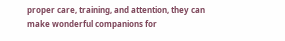proper care, training, and attention, they can make wonderful companions for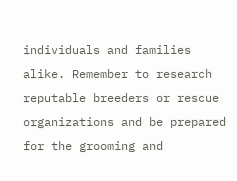individuals and families alike. Remember to research reputable breeders or rescue organizations and be prepared for the grooming and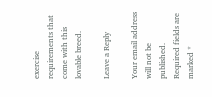exercise requirements that come with this lovable breed.

Leave a Reply

Your email address will not be published. Required fields are marked *